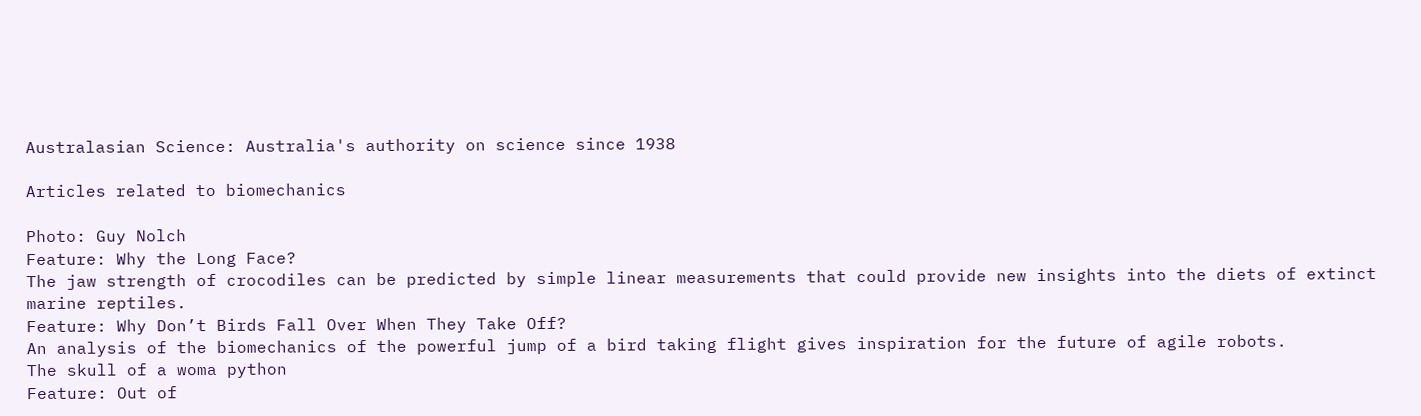Australasian Science: Australia's authority on science since 1938

Articles related to biomechanics

Photo: Guy Nolch
Feature: Why the Long Face?
The jaw strength of crocodiles can be predicted by simple linear measurements that could provide new insights into the diets of extinct marine reptiles.
Feature: Why Don’t Birds Fall Over When They Take Off?
An analysis of the biomechanics of the powerful jump of a bird taking flight gives inspiration for the future of agile robots.
The skull of a woma python
Feature: Out of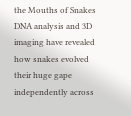the Mouths of Snakes
DNA analysis and 3D imaging have revealed how snakes evolved their huge gape independently across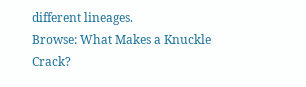different lineages.
Browse: What Makes a Knuckle Crack?